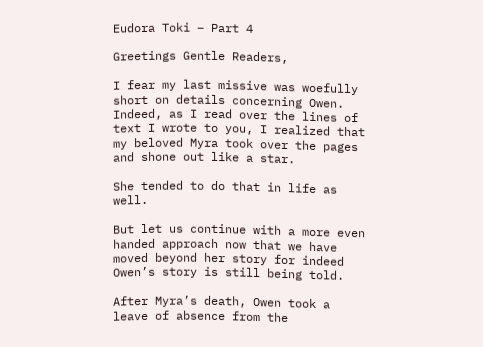Eudora Toki – Part 4

Greetings Gentle Readers,

I fear my last missive was woefully short on details concerning Owen.  Indeed, as I read over the lines of text I wrote to you, I realized that my beloved Myra took over the pages and shone out like a star.

She tended to do that in life as well.

But let us continue with a more even handed approach now that we have moved beyond her story for indeed Owen’s story is still being told.

After Myra’s death, Owen took a leave of absence from the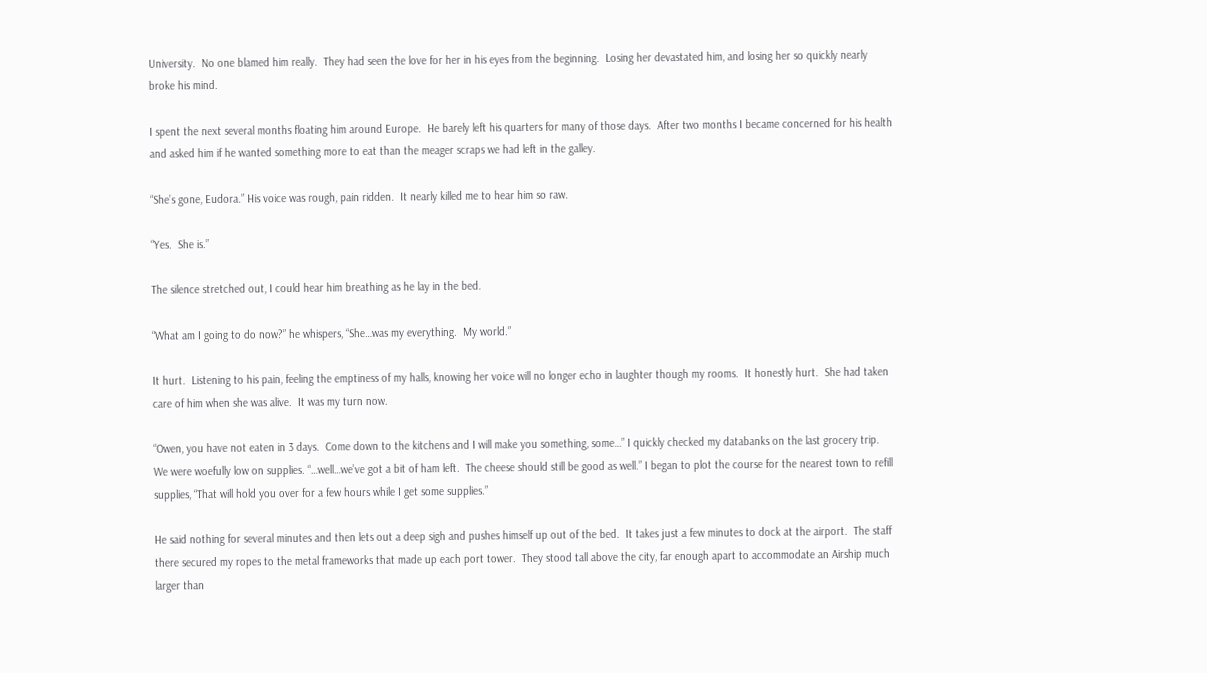University.  No one blamed him really.  They had seen the love for her in his eyes from the beginning.  Losing her devastated him, and losing her so quickly nearly broke his mind.

I spent the next several months floating him around Europe.  He barely left his quarters for many of those days.  After two months I became concerned for his health and asked him if he wanted something more to eat than the meager scraps we had left in the galley.

“She’s gone, Eudora.” His voice was rough, pain ridden.  It nearly killed me to hear him so raw.

“Yes.  She is.”

The silence stretched out, I could hear him breathing as he lay in the bed.

“What am I going to do now?” he whispers, “She…was my everything.  My world.”

It hurt.  Listening to his pain, feeling the emptiness of my halls, knowing her voice will no longer echo in laughter though my rooms.  It honestly hurt.  She had taken care of him when she was alive.  It was my turn now.

“Owen, you have not eaten in 3 days.  Come down to the kitchens and I will make you something, some…” I quickly checked my databanks on the last grocery trip.  We were woefully low on supplies. “…well…we’ve got a bit of ham left.  The cheese should still be good as well.” I began to plot the course for the nearest town to refill supplies, “That will hold you over for a few hours while I get some supplies.”

He said nothing for several minutes and then lets out a deep sigh and pushes himself up out of the bed.  It takes just a few minutes to dock at the airport.  The staff there secured my ropes to the metal frameworks that made up each port tower.  They stood tall above the city, far enough apart to accommodate an Airship much larger than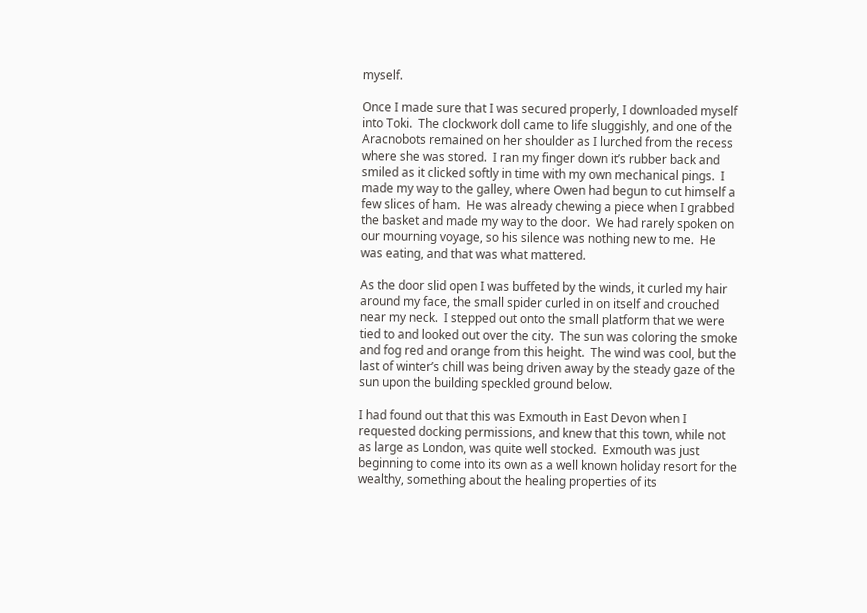myself.

Once I made sure that I was secured properly, I downloaded myself into Toki.  The clockwork doll came to life sluggishly, and one of the Aracnobots remained on her shoulder as I lurched from the recess where she was stored.  I ran my finger down it’s rubber back and smiled as it clicked softly in time with my own mechanical pings.  I made my way to the galley, where Owen had begun to cut himself a few slices of ham.  He was already chewing a piece when I grabbed the basket and made my way to the door.  We had rarely spoken on our mourning voyage, so his silence was nothing new to me.  He was eating, and that was what mattered.

As the door slid open I was buffeted by the winds, it curled my hair around my face, the small spider curled in on itself and crouched near my neck.  I stepped out onto the small platform that we were tied to and looked out over the city.  The sun was coloring the smoke and fog red and orange from this height.  The wind was cool, but the last of winter’s chill was being driven away by the steady gaze of the sun upon the building speckled ground below.

I had found out that this was Exmouth in East Devon when I requested docking permissions, and knew that this town, while not as large as London, was quite well stocked.  Exmouth was just beginning to come into its own as a well known holiday resort for the wealthy, something about the healing properties of its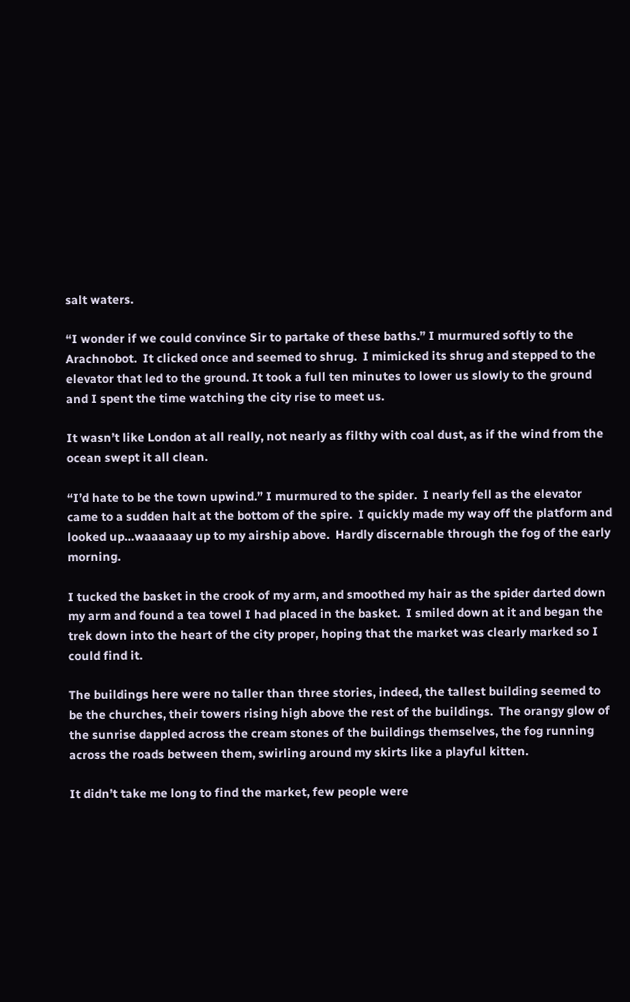salt waters.

“I wonder if we could convince Sir to partake of these baths.” I murmured softly to the Arachnobot.  It clicked once and seemed to shrug.  I mimicked its shrug and stepped to the elevator that led to the ground. It took a full ten minutes to lower us slowly to the ground and I spent the time watching the city rise to meet us.

It wasn’t like London at all really, not nearly as filthy with coal dust, as if the wind from the ocean swept it all clean.

“I’d hate to be the town upwind.” I murmured to the spider.  I nearly fell as the elevator came to a sudden halt at the bottom of the spire.  I quickly made my way off the platform and looked up…waaaaaay up to my airship above.  Hardly discernable through the fog of the early morning.

I tucked the basket in the crook of my arm, and smoothed my hair as the spider darted down my arm and found a tea towel I had placed in the basket.  I smiled down at it and began the trek down into the heart of the city proper, hoping that the market was clearly marked so I could find it.

The buildings here were no taller than three stories, indeed, the tallest building seemed to be the churches, their towers rising high above the rest of the buildings.  The orangy glow of the sunrise dappled across the cream stones of the buildings themselves, the fog running across the roads between them, swirling around my skirts like a playful kitten.

It didn’t take me long to find the market, few people were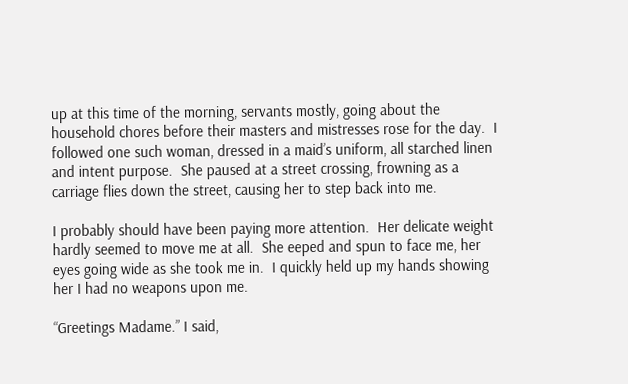up at this time of the morning, servants mostly, going about the household chores before their masters and mistresses rose for the day.  I followed one such woman, dressed in a maid’s uniform, all starched linen and intent purpose.  She paused at a street crossing, frowning as a carriage flies down the street, causing her to step back into me.

I probably should have been paying more attention.  Her delicate weight hardly seemed to move me at all.  She eeped and spun to face me, her eyes going wide as she took me in.  I quickly held up my hands showing her I had no weapons upon me.

“Greetings Madame.” I said,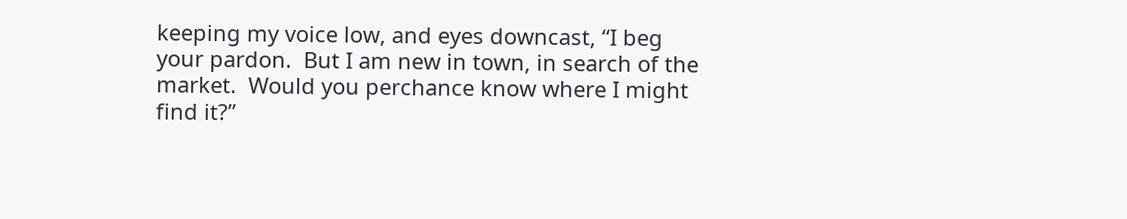keeping my voice low, and eyes downcast, “I beg your pardon.  But I am new in town, in search of the market.  Would you perchance know where I might find it?”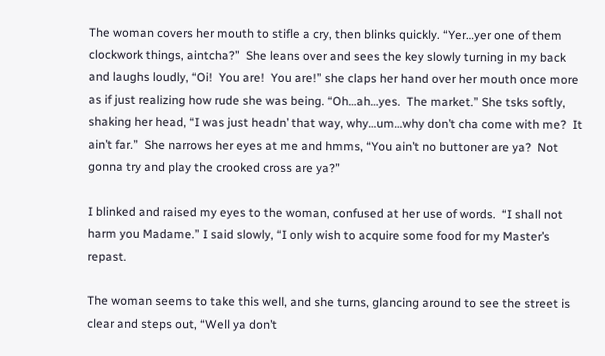The woman covers her mouth to stifle a cry, then blinks quickly. “Yer…yer one of them clockwork things, aintcha?”  She leans over and sees the key slowly turning in my back and laughs loudly, “Oi!  You are!  You are!” she claps her hand over her mouth once more as if just realizing how rude she was being. “Oh…ah…yes.  The market.” She tsks softly, shaking her head, “I was just headn’ that way, why…um…why don’t cha come with me?  It ain’t far.”  She narrows her eyes at me and hmms, “You ain’t no buttoner are ya?  Not gonna try and play the crooked cross are ya?”

I blinked and raised my eyes to the woman, confused at her use of words.  “I shall not harm you Madame.” I said slowly, “I only wish to acquire some food for my Master’s repast.

The woman seems to take this well, and she turns, glancing around to see the street is clear and steps out, “Well ya don’t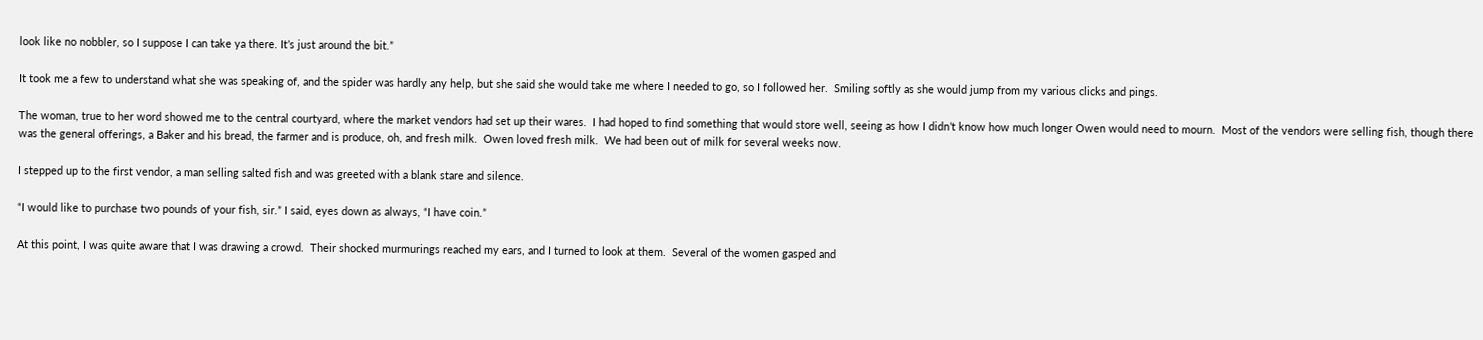look like no nobbler, so I suppose I can take ya there. It’s just around the bit.”

It took me a few to understand what she was speaking of, and the spider was hardly any help, but she said she would take me where I needed to go, so I followed her.  Smiling softly as she would jump from my various clicks and pings.

The woman, true to her word showed me to the central courtyard, where the market vendors had set up their wares.  I had hoped to find something that would store well, seeing as how I didn’t know how much longer Owen would need to mourn.  Most of the vendors were selling fish, though there was the general offerings, a Baker and his bread, the farmer and is produce, oh, and fresh milk.  Owen loved fresh milk.  We had been out of milk for several weeks now.

I stepped up to the first vendor, a man selling salted fish and was greeted with a blank stare and silence.

“I would like to purchase two pounds of your fish, sir.” I said, eyes down as always, “I have coin.”

At this point, I was quite aware that I was drawing a crowd.  Their shocked murmurings reached my ears, and I turned to look at them.  Several of the women gasped and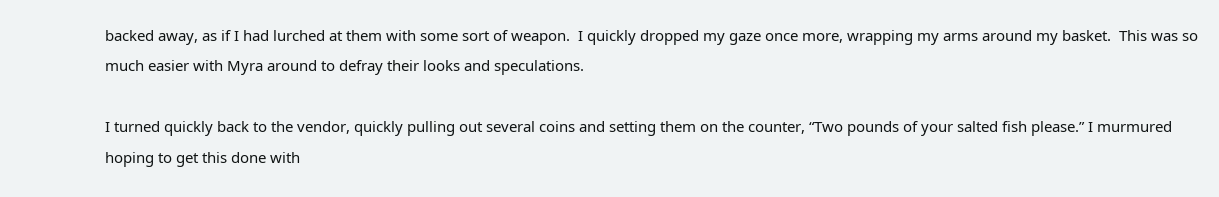backed away, as if I had lurched at them with some sort of weapon.  I quickly dropped my gaze once more, wrapping my arms around my basket.  This was so much easier with Myra around to defray their looks and speculations.

I turned quickly back to the vendor, quickly pulling out several coins and setting them on the counter, “Two pounds of your salted fish please.” I murmured hoping to get this done with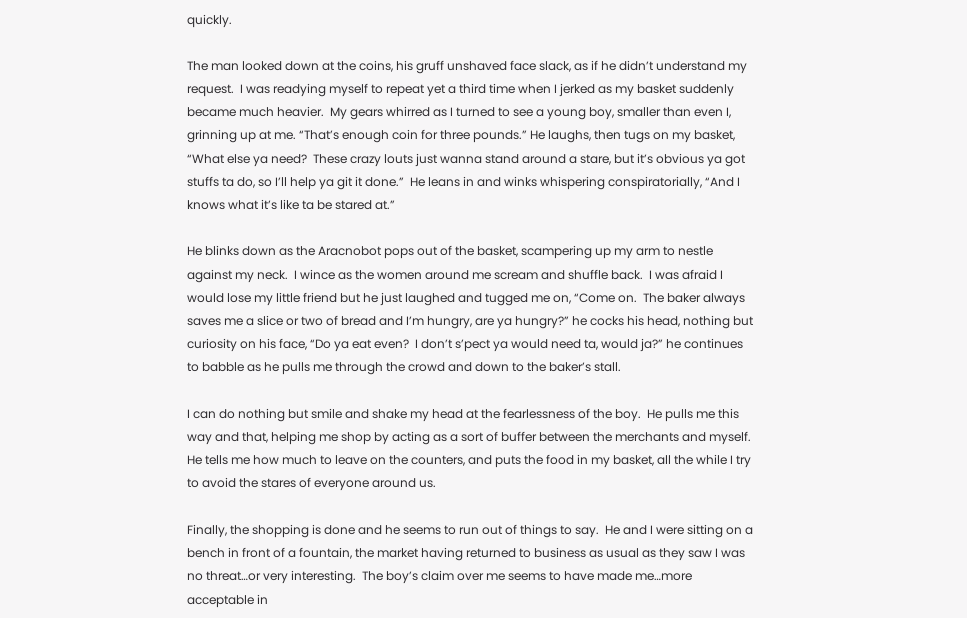quickly.

The man looked down at the coins, his gruff unshaved face slack, as if he didn’t understand my request.  I was readying myself to repeat yet a third time when I jerked as my basket suddenly became much heavier.  My gears whirred as I turned to see a young boy, smaller than even I, grinning up at me. “That’s enough coin for three pounds.” He laughs, then tugs on my basket, “What else ya need?  These crazy louts just wanna stand around a stare, but it’s obvious ya got stuffs ta do, so I’ll help ya git it done.”  He leans in and winks whispering conspiratorially, “And I knows what it’s like ta be stared at.”

He blinks down as the Aracnobot pops out of the basket, scampering up my arm to nestle against my neck.  I wince as the women around me scream and shuffle back.  I was afraid I would lose my little friend but he just laughed and tugged me on, “Come on.  The baker always saves me a slice or two of bread and I’m hungry, are ya hungry?” he cocks his head, nothing but curiosity on his face, “Do ya eat even?  I don’t s’pect ya would need ta, would ja?” he continues to babble as he pulls me through the crowd and down to the baker’s stall.

I can do nothing but smile and shake my head at the fearlessness of the boy.  He pulls me this way and that, helping me shop by acting as a sort of buffer between the merchants and myself.  He tells me how much to leave on the counters, and puts the food in my basket, all the while I try to avoid the stares of everyone around us.

Finally, the shopping is done and he seems to run out of things to say.  He and I were sitting on a bench in front of a fountain, the market having returned to business as usual as they saw I was no threat…or very interesting.  The boy’s claim over me seems to have made me…more acceptable in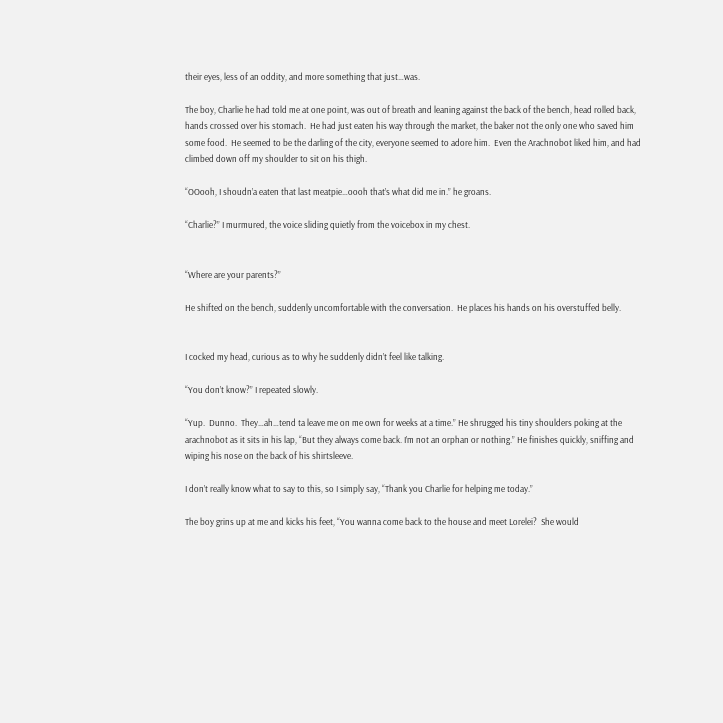their eyes, less of an oddity, and more something that just…was.

The boy, Charlie he had told me at one point, was out of breath and leaning against the back of the bench, head rolled back, hands crossed over his stomach.  He had just eaten his way through the market, the baker not the only one who saved him some food.  He seemed to be the darling of the city, everyone seemed to adore him.  Even the Arachnobot liked him, and had climbed down off my shoulder to sit on his thigh.

“OOooh, I shoudn’a eaten that last meatpie…oooh that’s what did me in.” he groans.

“Charlie?” I murmured, the voice sliding quietly from the voicebox in my chest.


“Where are your parents?”

He shifted on the bench, suddenly uncomfortable with the conversation.  He places his hands on his overstuffed belly.


I cocked my head, curious as to why he suddenly didn’t feel like talking.

“You don’t know?” I repeated slowly.

“Yup.  Dunno.  They…ah…tend ta leave me on me own for weeks at a time.” He shrugged his tiny shoulders poking at the arachnobot as it sits in his lap, “But they always come back. I’m not an orphan or nothing.” He finishes quickly, sniffing and wiping his nose on the back of his shirtsleeve.

I don’t really know what to say to this, so I simply say, “Thank you Charlie for helping me today.”

The boy grins up at me and kicks his feet, “You wanna come back to the house and meet Lorelei?  She would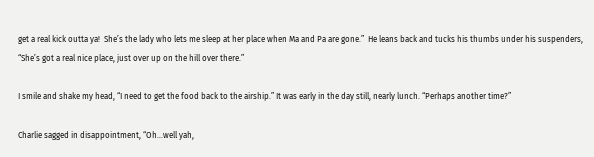get a real kick outta ya!  She’s the lady who lets me sleep at her place when Ma and Pa are gone.”  He leans back and tucks his thumbs under his suspenders, “She’s got a real nice place, just over up on the hill over there.”

I smile and shake my head, “I need to get the food back to the airship.” It was early in the day still, nearly lunch. “Perhaps another time?”

Charlie sagged in disappointment, “Oh…well yah,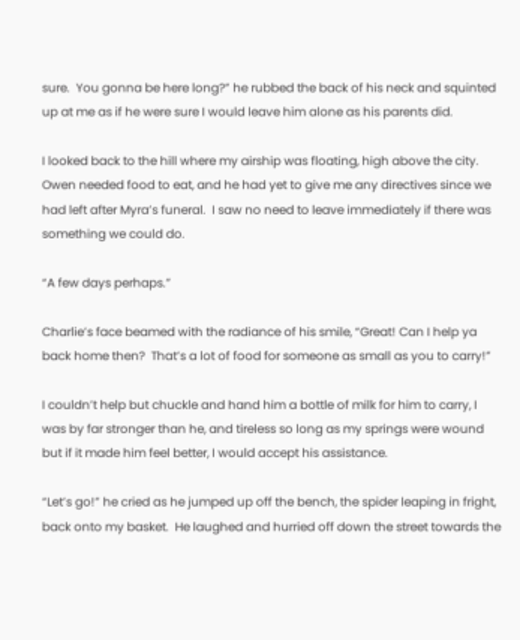sure.  You gonna be here long?” he rubbed the back of his neck and squinted up at me as if he were sure I would leave him alone as his parents did.

I looked back to the hill where my airship was floating, high above the city.  Owen needed food to eat, and he had yet to give me any directives since we had left after Myra’s funeral.  I saw no need to leave immediately if there was something we could do.

“A few days perhaps.”

Charlie’s face beamed with the radiance of his smile, “Great! Can I help ya back home then?  That’s a lot of food for someone as small as you to carry!”

I couldn’t help but chuckle and hand him a bottle of milk for him to carry, I was by far stronger than he, and tireless so long as my springs were wound but if it made him feel better, I would accept his assistance.

“Let’s go!” he cried as he jumped up off the bench, the spider leaping in fright, back onto my basket.  He laughed and hurried off down the street towards the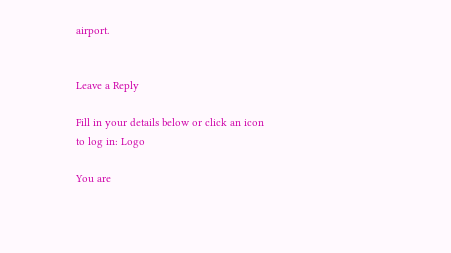airport.


Leave a Reply

Fill in your details below or click an icon to log in: Logo

You are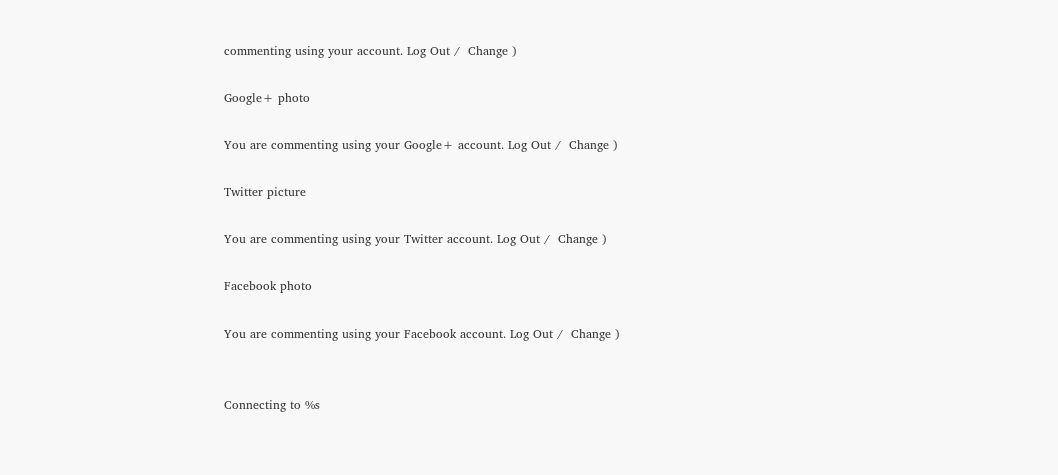commenting using your account. Log Out /  Change )

Google+ photo

You are commenting using your Google+ account. Log Out /  Change )

Twitter picture

You are commenting using your Twitter account. Log Out /  Change )

Facebook photo

You are commenting using your Facebook account. Log Out /  Change )


Connecting to %s